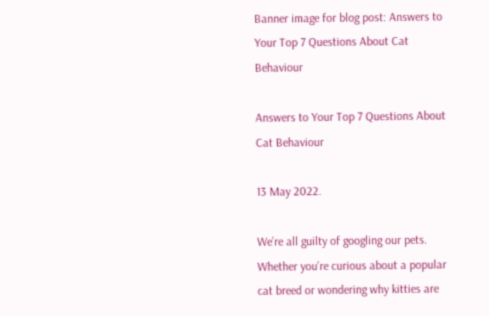Banner image for blog post: Answers to Your Top 7 Questions About Cat Behaviour

Answers to Your Top 7 Questions About Cat Behaviour

13 May 2022.

We’re all guilty of googling our pets. Whether you’re curious about a popular cat breed or wondering why kitties are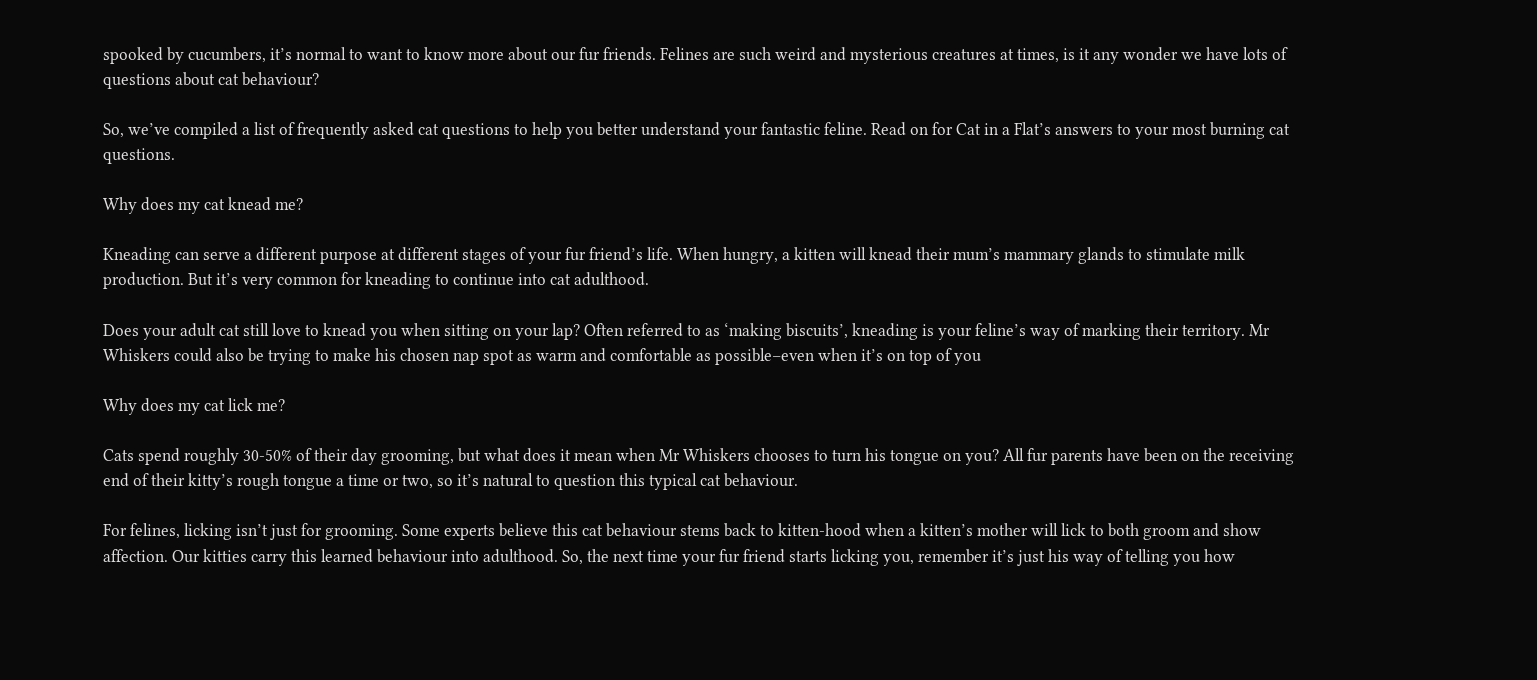spooked by cucumbers, it’s normal to want to know more about our fur friends. Felines are such weird and mysterious creatures at times, is it any wonder we have lots of questions about cat behaviour?

So, we’ve compiled a list of frequently asked cat questions to help you better understand your fantastic feline. Read on for Cat in a Flat’s answers to your most burning cat questions.

Why does my cat knead me?

Kneading can serve a different purpose at different stages of your fur friend’s life. When hungry, a kitten will knead their mum’s mammary glands to stimulate milk production. But it’s very common for kneading to continue into cat adulthood.

Does your adult cat still love to knead you when sitting on your lap? Often referred to as ‘making biscuits’, kneading is your feline’s way of marking their territory. Mr Whiskers could also be trying to make his chosen nap spot as warm and comfortable as possible–even when it’s on top of you

Why does my cat lick me?

Cats spend roughly 30-50% of their day grooming, but what does it mean when Mr Whiskers chooses to turn his tongue on you? All fur parents have been on the receiving end of their kitty’s rough tongue a time or two, so it’s natural to question this typical cat behaviour.

For felines, licking isn’t just for grooming. Some experts believe this cat behaviour stems back to kitten-hood when a kitten’s mother will lick to both groom and show affection. Our kitties carry this learned behaviour into adulthood. So, the next time your fur friend starts licking you, remember it’s just his way of telling you how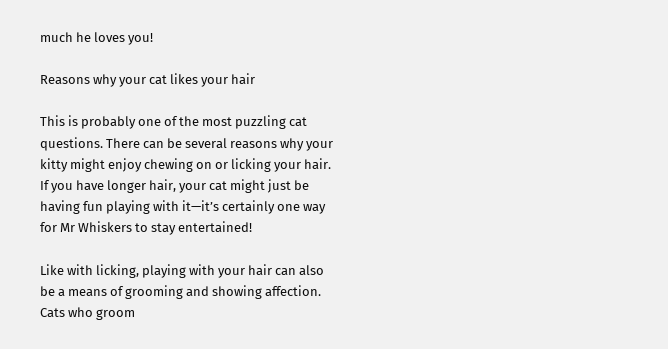much he loves you!

Reasons why your cat likes your hair

This is probably one of the most puzzling cat questions. There can be several reasons why your kitty might enjoy chewing on or licking your hair. If you have longer hair, your cat might just be having fun playing with it—it’s certainly one way for Mr Whiskers to stay entertained!

Like with licking, playing with your hair can also be a means of grooming and showing affection. Cats who groom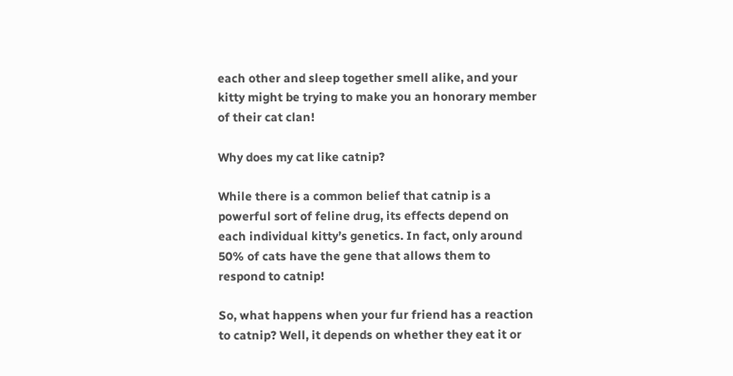each other and sleep together smell alike, and your kitty might be trying to make you an honorary member of their cat clan!

Why does my cat like catnip?

While there is a common belief that catnip is a powerful sort of feline drug, its effects depend on each individual kitty’s genetics. In fact, only around 50% of cats have the gene that allows them to respond to catnip!

So, what happens when your fur friend has a reaction to catnip? Well, it depends on whether they eat it or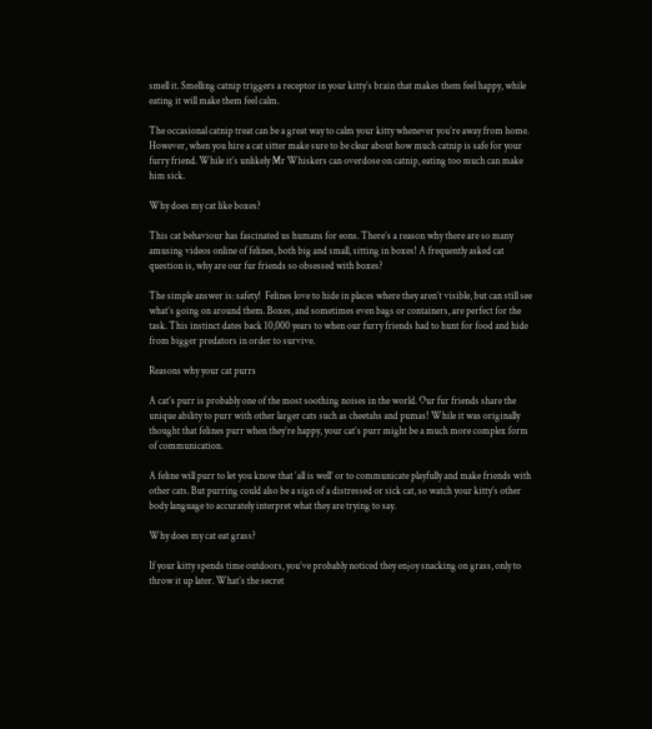smell it. Smelling catnip triggers a receptor in your kitty’s brain that makes them feel happy, while eating it will make them feel calm.

The occasional catnip treat can be a great way to calm your kitty whenever you’re away from home. However, when you hire a cat sitter make sure to be clear about how much catnip is safe for your furry friend. While it’s unlikely Mr Whiskers can overdose on catnip, eating too much can make him sick.

Why does my cat like boxes?

This cat behaviour has fascinated us humans for eons. There’s a reason why there are so many amusing videos online of felines, both big and small, sitting in boxes! A frequently asked cat question is, why are our fur friends so obsessed with boxes?

The simple answer is: safety!  Felines love to hide in places where they aren’t visible, but can still see what’s going on around them. Boxes, and sometimes even bags or containers, are perfect for the task. This instinct dates back 10,000 years to when our furry friends had to hunt for food and hide from bigger predators in order to survive.

Reasons why your cat purrs

A cat’s purr is probably one of the most soothing noises in the world. Our fur friends share the unique ability to purr with other larger cats such as cheetahs and pumas! While it was originally thought that felines purr when they’re happy, your cat’s purr might be a much more complex form of communication.

A feline will purr to let you know that ‘all is well’ or to communicate playfully and make friends with other cats. But purring could also be a sign of a distressed or sick cat, so watch your kitty’s other body language to accurately interpret what they are trying to say.

Why does my cat eat grass?

If your kitty spends time outdoors, you’ve probably noticed they enjoy snacking on grass, only to throw it up later. What’s the secret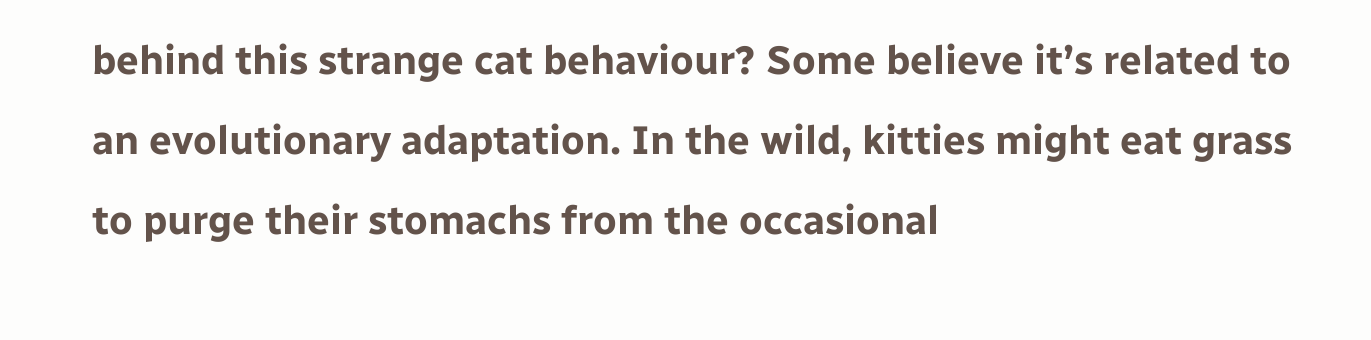behind this strange cat behaviour? Some believe it’s related to an evolutionary adaptation. In the wild, kitties might eat grass to purge their stomachs from the occasional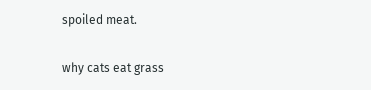spoiled meat.

why cats eat grass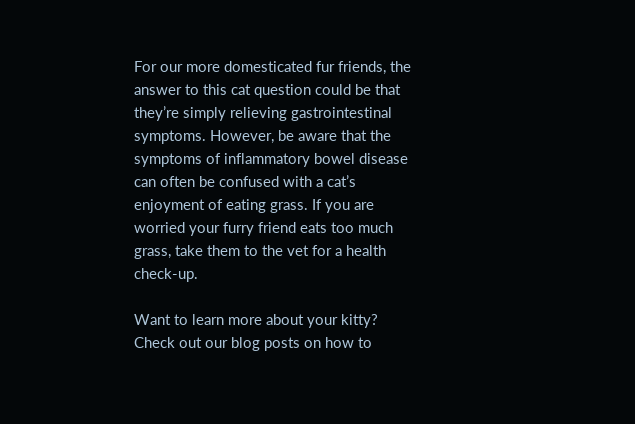For our more domesticated fur friends, the answer to this cat question could be that they’re simply relieving gastrointestinal symptoms. However, be aware that the symptoms of inflammatory bowel disease can often be confused with a cat’s enjoyment of eating grass. If you are worried your furry friend eats too much grass, take them to the vet for a health check-up.

Want to learn more about your kitty? Check out our blog posts on how to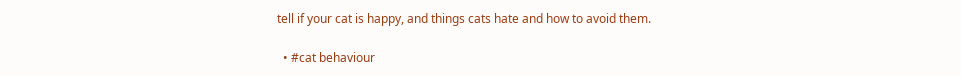tell if your cat is happy, and things cats hate and how to avoid them.

  • #cat behaviour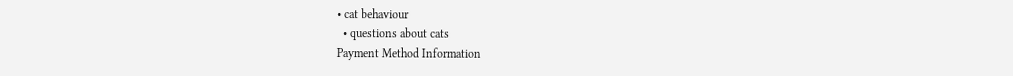• cat behaviour
  • questions about cats
Payment Method Information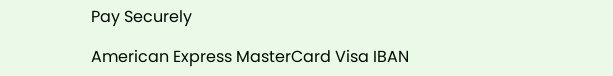Pay Securely

American Express MasterCard Visa IBAN